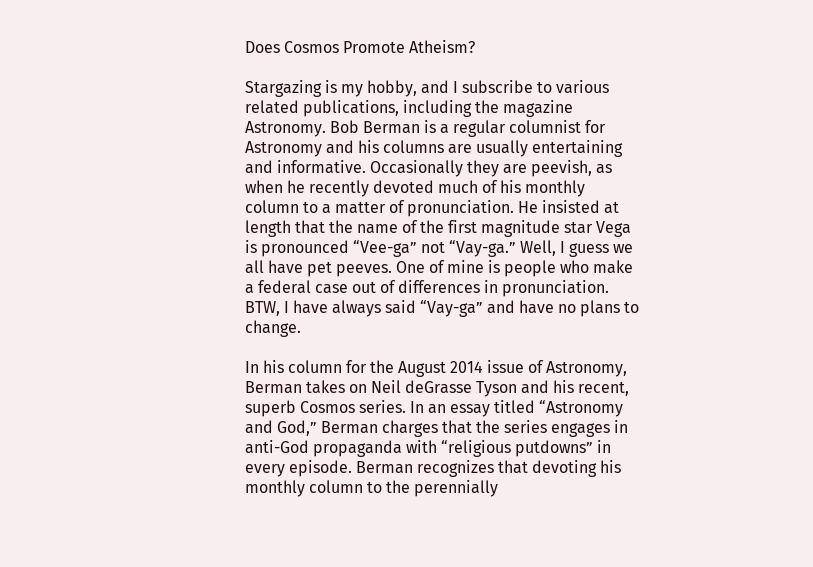Does Cosmos Promote Atheism?

Stargazing is my hobby, and I subscribe to various related publications, including the magazine Astronomy. Bob Berman is a regular columnist for Astronomy and his columns are usually entertaining and informative. Occasionally they are peevish, as when he recently devoted much of his monthly column to a matter of pronunciation. He insisted at length that the name of the first magnitude star Vega is pronounced “Vee-ga” not “Vay-ga.” Well, I guess we all have pet peeves. One of mine is people who make a federal case out of differences in pronunciation. BTW, I have always said “Vay-ga” and have no plans to change.

In his column for the August 2014 issue of Astronomy, Berman takes on Neil deGrasse Tyson and his recent, superb Cosmos series. In an essay titled “Astronomy and God,” Berman charges that the series engages in anti-God propaganda with “religious putdowns” in every episode. Berman recognizes that devoting his monthly column to the perennially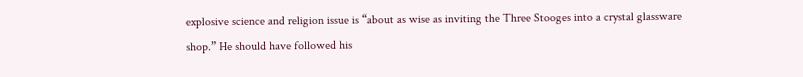explosive science and religion issue is “about as wise as inviting the Three Stooges into a crystal glassware shop.” He should have followed his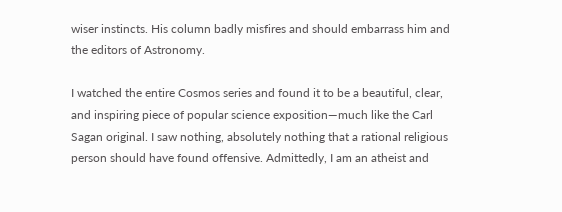wiser instincts. His column badly misfires and should embarrass him and the editors of Astronomy.

I watched the entire Cosmos series and found it to be a beautiful, clear, and inspiring piece of popular science exposition—much like the Carl Sagan original. I saw nothing, absolutely nothing that a rational religious person should have found offensive. Admittedly, I am an atheist and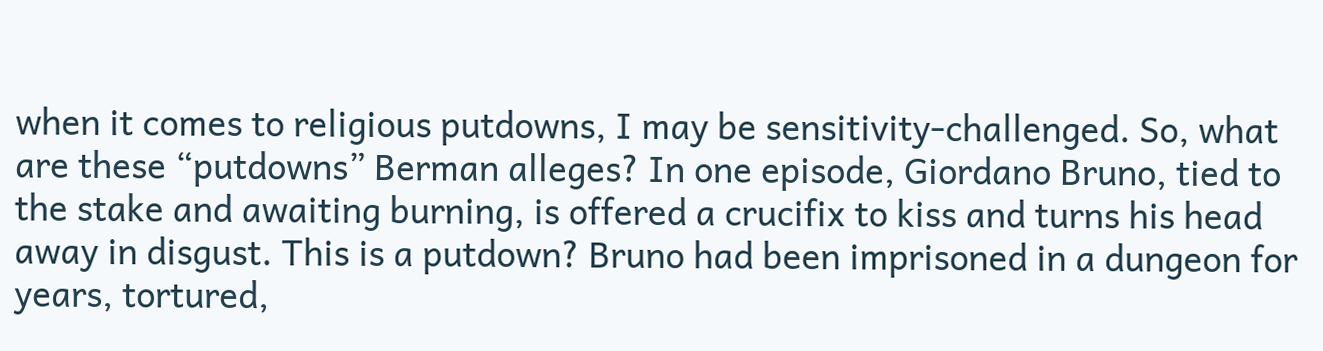when it comes to religious putdowns, I may be sensitivity-challenged. So, what are these “putdowns” Berman alleges? In one episode, Giordano Bruno, tied to the stake and awaiting burning, is offered a crucifix to kiss and turns his head away in disgust. This is a putdown? Bruno had been imprisoned in a dungeon for years, tortured,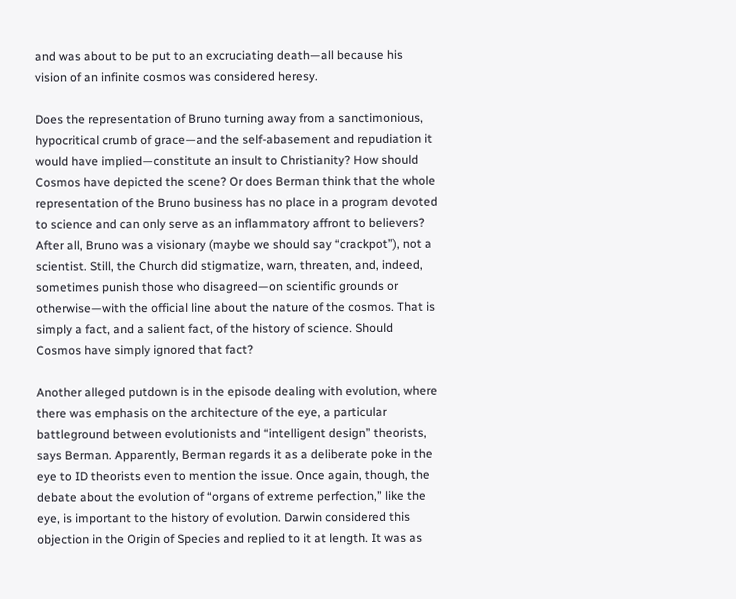and was about to be put to an excruciating death—all because his vision of an infinite cosmos was considered heresy.

Does the representation of Bruno turning away from a sanctimonious, hypocritical crumb of grace—and the self-abasement and repudiation it would have implied—constitute an insult to Christianity? How should Cosmos have depicted the scene? Or does Berman think that the whole representation of the Bruno business has no place in a program devoted to science and can only serve as an inflammatory affront to believers? After all, Bruno was a visionary (maybe we should say “crackpot”), not a scientist. Still, the Church did stigmatize, warn, threaten, and, indeed, sometimes punish those who disagreed—on scientific grounds or otherwise—with the official line about the nature of the cosmos. That is simply a fact, and a salient fact, of the history of science. Should Cosmos have simply ignored that fact?

Another alleged putdown is in the episode dealing with evolution, where there was emphasis on the architecture of the eye, a particular battleground between evolutionists and “intelligent design” theorists, says Berman. Apparently, Berman regards it as a deliberate poke in the eye to ID theorists even to mention the issue. Once again, though, the debate about the evolution of “organs of extreme perfection,” like the eye, is important to the history of evolution. Darwin considered this objection in the Origin of Species and replied to it at length. It was as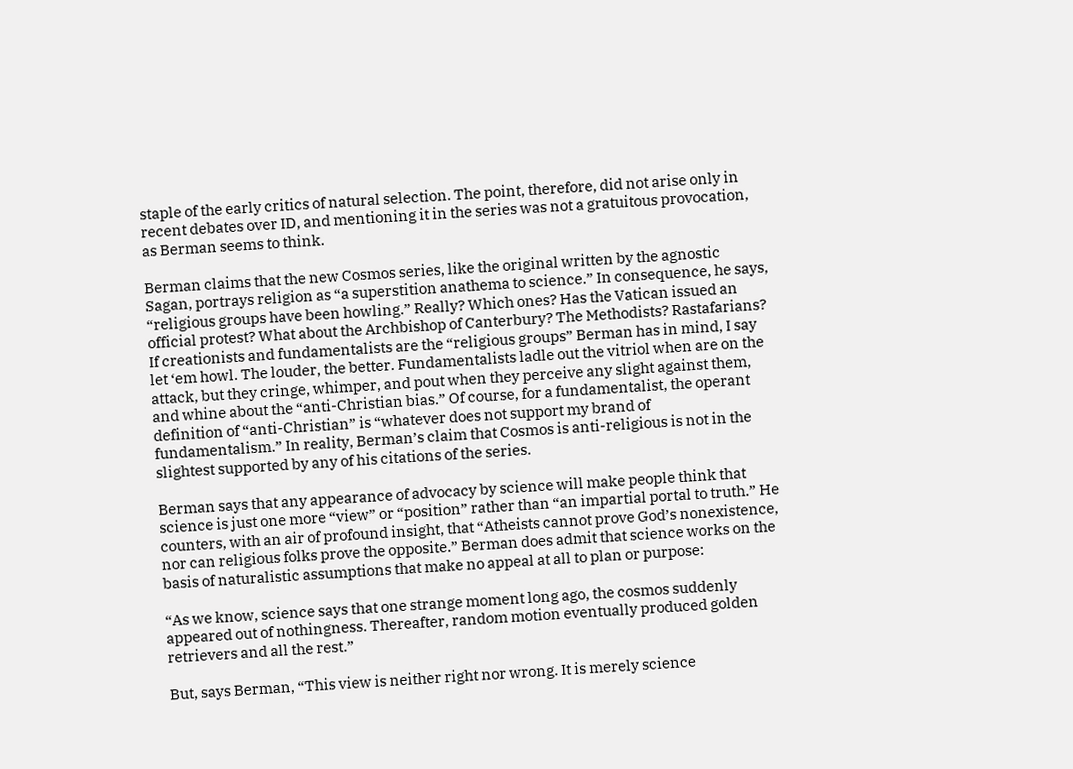staple of the early critics of natural selection. The point, therefore, did not arise only in recent debates over ID, and mentioning it in the series was not a gratuitous provocation, as Berman seems to think.

Berman claims that the new Cosmos series, like the original written by the agnostic Sagan, portrays religion as “a superstition anathema to science.” In consequence, he says, “religious groups have been howling.” Really? Which ones? Has the Vatican issued an official protest? What about the Archbishop of Canterbury? The Methodists? Rastafarians? If creationists and fundamentalists are the “religious groups” Berman has in mind, I say let ‘em howl. The louder, the better. Fundamentalists ladle out the vitriol when are on the attack, but they cringe, whimper, and pout when they perceive any slight against them, and whine about the “anti-Christian bias.” Of course, for a fundamentalist, the operant definition of “anti-Christian” is “whatever does not support my brand of fundamentalism.” In reality, Berman’s claim that Cosmos is anti-religious is not in the slightest supported by any of his citations of the series.

Berman says that any appearance of advocacy by science will make people think that science is just one more “view” or “position” rather than “an impartial portal to truth.” He counters, with an air of profound insight, that “Atheists cannot prove God’s nonexistence, nor can religious folks prove the opposite.” Berman does admit that science works on the basis of naturalistic assumptions that make no appeal at all to plan or purpose:

“As we know, science says that one strange moment long ago, the cosmos suddenly appeared out of nothingness. Thereafter, random motion eventually produced golden retrievers and all the rest.”

But, says Berman, “This view is neither right nor wrong. It is merely science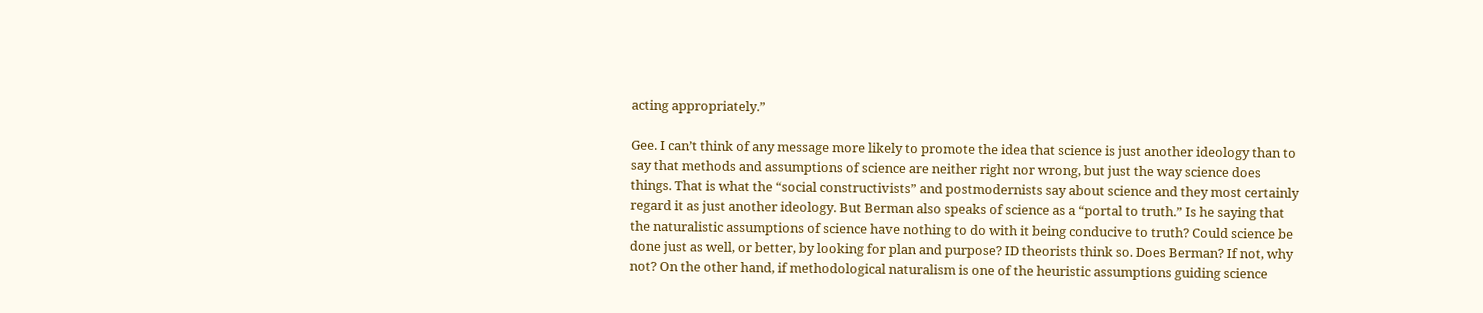acting appropriately.”

Gee. I can’t think of any message more likely to promote the idea that science is just another ideology than to say that methods and assumptions of science are neither right nor wrong, but just the way science does things. That is what the “social constructivists” and postmodernists say about science and they most certainly regard it as just another ideology. But Berman also speaks of science as a “portal to truth.” Is he saying that the naturalistic assumptions of science have nothing to do with it being conducive to truth? Could science be done just as well, or better, by looking for plan and purpose? ID theorists think so. Does Berman? If not, why not? On the other hand, if methodological naturalism is one of the heuristic assumptions guiding science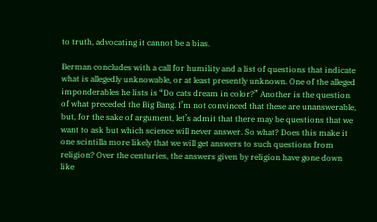to truth, advocating it cannot be a bias.

Berman concludes with a call for humility and a list of questions that indicate what is allegedly unknowable, or at least presently unknown. One of the alleged imponderables he lists is “Do cats dream in color?” Another is the question of what preceded the Big Bang. I’m not convinced that these are unanswerable, but, for the sake of argument, let’s admit that there may be questions that we want to ask but which science will never answer. So what? Does this make it one scintilla more likely that we will get answers to such questions from religion? Over the centuries, the answers given by religion have gone down like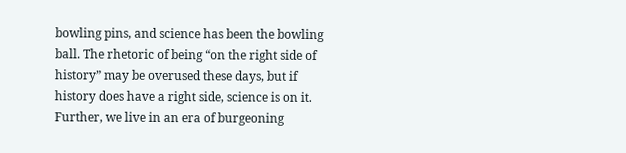bowling pins, and science has been the bowling ball. The rhetoric of being “on the right side of history” may be overused these days, but if history does have a right side, science is on it. Further, we live in an era of burgeoning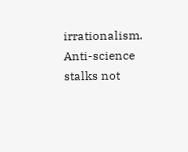irrationalism. Anti-science stalks not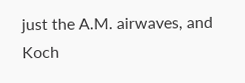just the A.M. airwaves, and Koch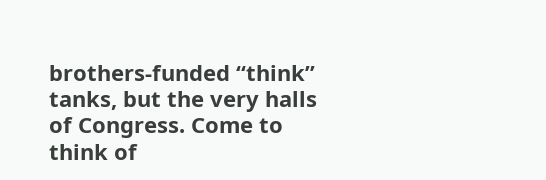brothers-funded “think” tanks, but the very halls of Congress. Come to think of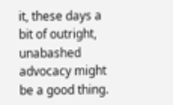it, these days a bit of outright, unabashed advocacy might be a good thing.